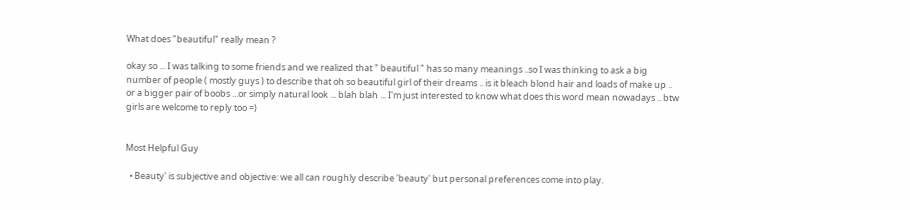What does "beautiful" really mean ?

okay so ... I was talking to some friends and we realized that " beautiful " has so many meanings ..so I was thinking to ask a big number of people ( mostly guys ) to describe that oh so beautiful girl of their dreams .. is it bleach blond hair and loads of make up .. or a bigger pair of boobs ...or simply natural look ... blah blah ... I'm just interested to know what does this word mean nowadays .. btw girls are welcome to reply too =)


Most Helpful Guy

  • Beauty' is subjective and objective: we all can roughly describe 'beauty' but personal preferences come into play.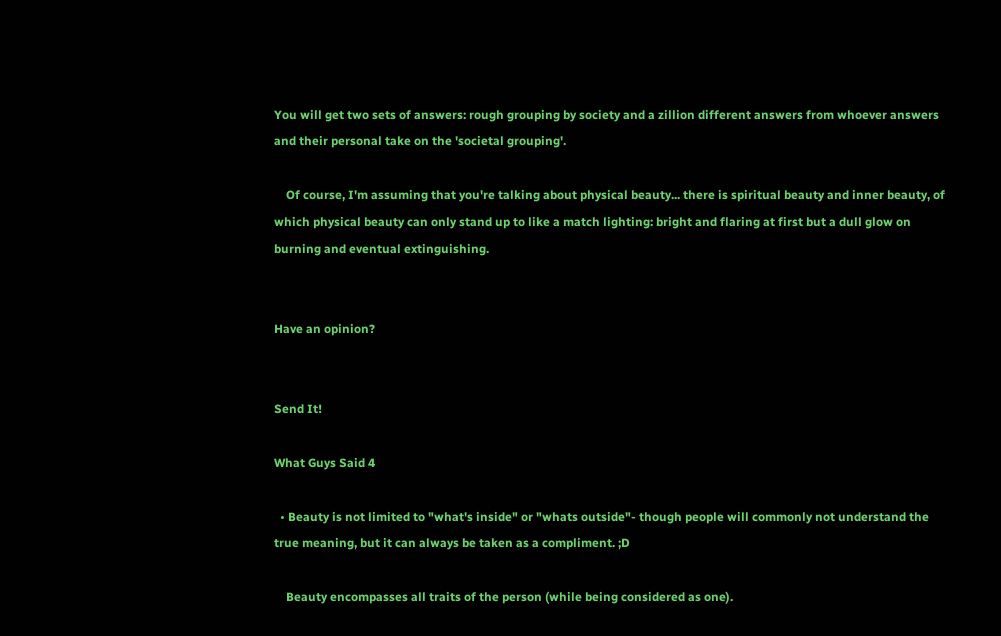You will get two sets of answers: rough grouping by society and a zillion different answers from whoever answers and their personal take on the 'societal grouping'.

    Of course, I'm assuming that you're talking about physical beauty... there is spiritual beauty and inner beauty, of which physical beauty can only stand up to like a match lighting: bright and flaring at first but a dull glow on burning and eventual extinguishing.


Have an opinion?


Send It!

What Guys Said 4

  • Beauty is not limited to "what's inside" or "whats outside"- though people will commonly not understand the true meaning, but it can always be taken as a compliment. ;D

    Beauty encompasses all traits of the person (while being considered as one).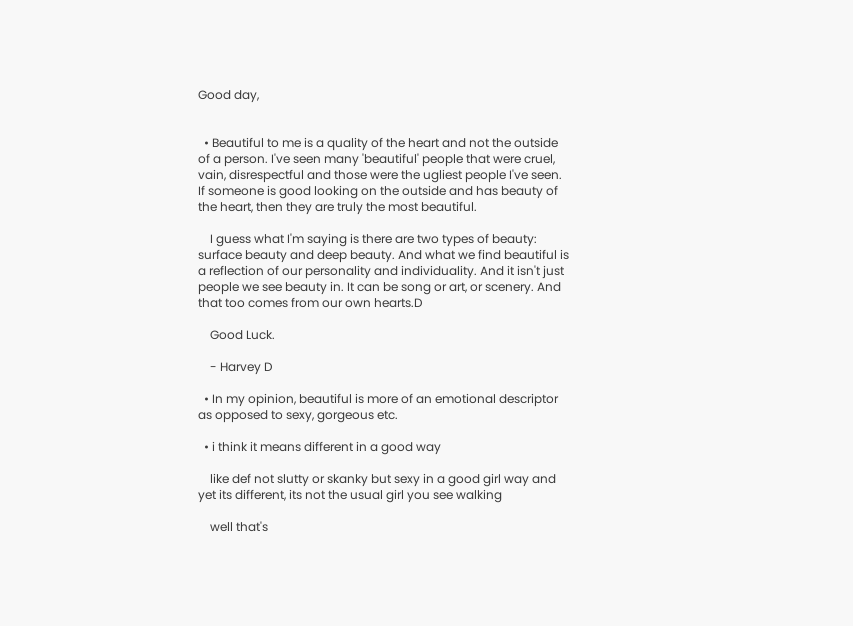Good day,


  • Beautiful to me is a quality of the heart and not the outside of a person. I've seen many 'beautiful' people that were cruel, vain, disrespectful and those were the ugliest people I've seen. If someone is good looking on the outside and has beauty of the heart, then they are truly the most beautiful.

    I guess what I'm saying is there are two types of beauty: surface beauty and deep beauty. And what we find beautiful is a reflection of our personality and individuality. And it isn't just people we see beauty in. It can be song or art, or scenery. And that too comes from our own hearts.D

    Good Luck.

    - Harvey D

  • In my opinion, beautiful is more of an emotional descriptor as opposed to sexy, gorgeous etc.

  • i think it means different in a good way

    like def not slutty or skanky but sexy in a good girl way and yet its different, its not the usual girl you see walking

    well that's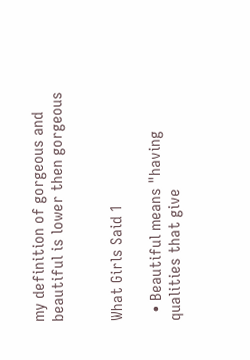my definition of gorgeous and beautiful is lower then gorgeous


What Girls Said 1

  • Beautiful means "having qualities that give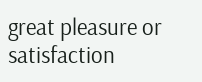great pleasure or satisfaction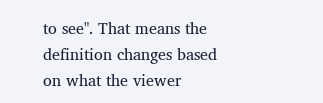to see". That means the definition changes based on what the viewer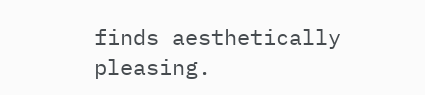finds aesthetically pleasing.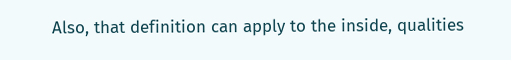Also, that definition can apply to the inside, qualities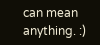can mean anything. :)